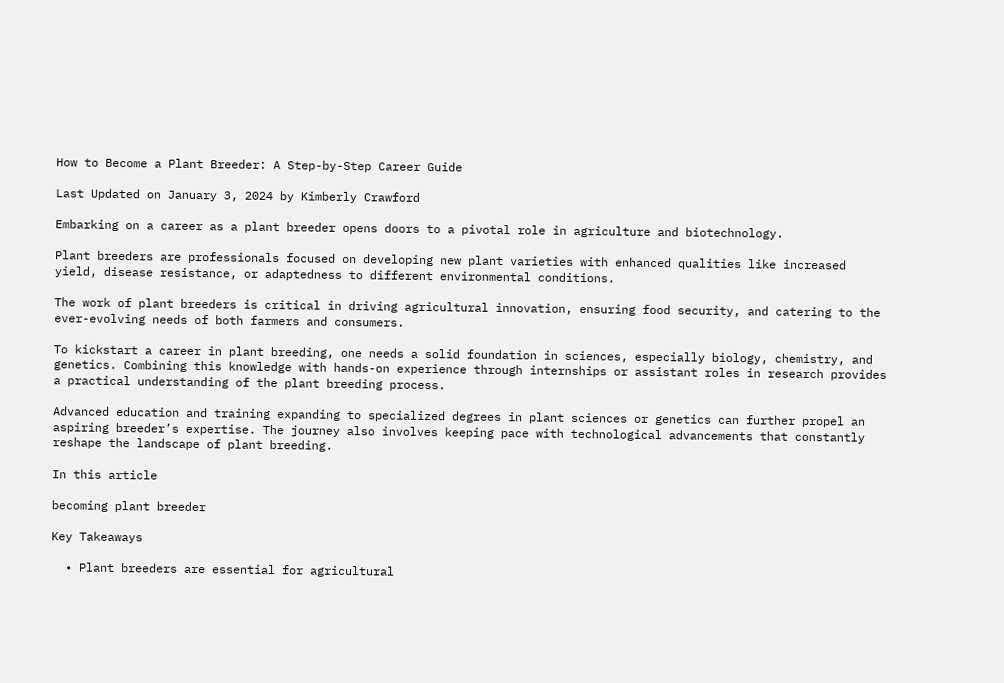How to Become a Plant Breeder: A Step-by-Step Career Guide

Last Updated on January 3, 2024 by Kimberly Crawford

Embarking on a career as a plant breeder opens doors to a pivotal role in agriculture and biotechnology.

Plant breeders are professionals focused on developing new plant varieties with enhanced qualities like increased yield, disease resistance, or adaptedness to different environmental conditions.

The work of plant breeders is critical in driving agricultural innovation, ensuring food security, and catering to the ever-evolving needs of both farmers and consumers.

To kickstart a career in plant breeding, one needs a solid foundation in sciences, especially biology, chemistry, and genetics. Combining this knowledge with hands-on experience through internships or assistant roles in research provides a practical understanding of the plant breeding process.

Advanced education and training expanding to specialized degrees in plant sciences or genetics can further propel an aspiring breeder’s expertise. The journey also involves keeping pace with technological advancements that constantly reshape the landscape of plant breeding.

In this article

becoming plant breeder

Key Takeaways

  • Plant breeders are essential for agricultural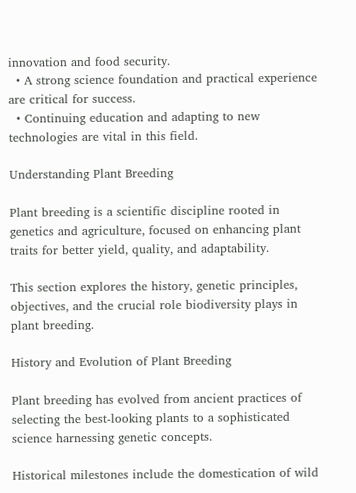innovation and food security.
  • A strong science foundation and practical experience are critical for success.
  • Continuing education and adapting to new technologies are vital in this field.

Understanding Plant Breeding

Plant breeding is a scientific discipline rooted in genetics and agriculture, focused on enhancing plant traits for better yield, quality, and adaptability.

This section explores the history, genetic principles, objectives, and the crucial role biodiversity plays in plant breeding.

History and Evolution of Plant Breeding

Plant breeding has evolved from ancient practices of selecting the best-looking plants to a sophisticated science harnessing genetic concepts.

Historical milestones include the domestication of wild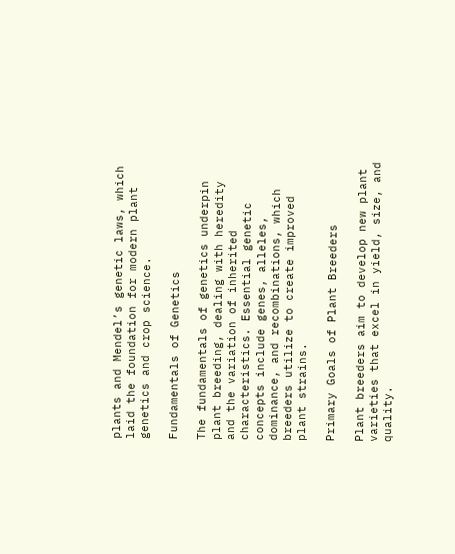plants and Mendel’s genetic laws, which laid the foundation for modern plant genetics and crop science.

Fundamentals of Genetics

The fundamentals of genetics underpin plant breeding, dealing with heredity and the variation of inherited characteristics. Essential genetic concepts include genes, alleles, dominance, and recombinations, which breeders utilize to create improved plant strains.

Primary Goals of Plant Breeders

Plant breeders aim to develop new plant varieties that excel in yield, size, and quality.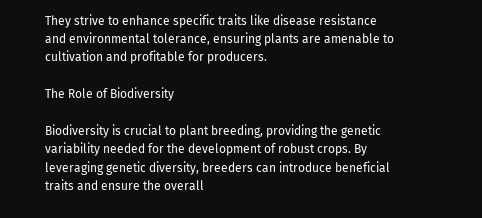They strive to enhance specific traits like disease resistance and environmental tolerance, ensuring plants are amenable to cultivation and profitable for producers.

The Role of Biodiversity

Biodiversity is crucial to plant breeding, providing the genetic variability needed for the development of robust crops. By leveraging genetic diversity, breeders can introduce beneficial traits and ensure the overall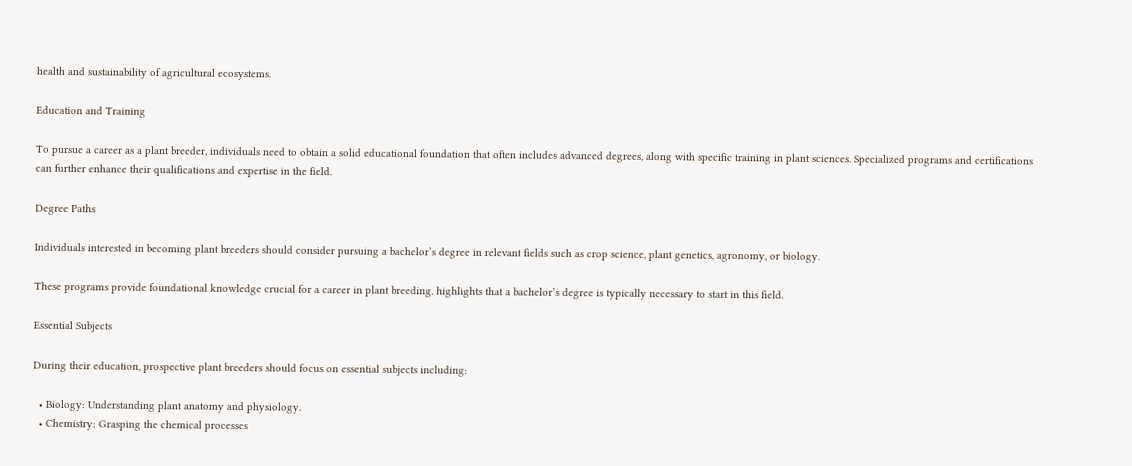health and sustainability of agricultural ecosystems.

Education and Training

To pursue a career as a plant breeder, individuals need to obtain a solid educational foundation that often includes advanced degrees, along with specific training in plant sciences. Specialized programs and certifications can further enhance their qualifications and expertise in the field.

Degree Paths

Individuals interested in becoming plant breeders should consider pursuing a bachelor’s degree in relevant fields such as crop science, plant genetics, agronomy, or biology.

These programs provide foundational knowledge crucial for a career in plant breeding. highlights that a bachelor’s degree is typically necessary to start in this field.

Essential Subjects

During their education, prospective plant breeders should focus on essential subjects including:

  • Biology: Understanding plant anatomy and physiology.
  • Chemistry: Grasping the chemical processes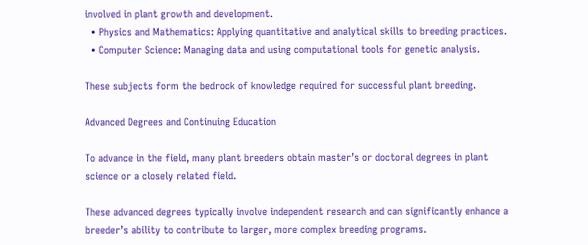involved in plant growth and development.
  • Physics and Mathematics: Applying quantitative and analytical skills to breeding practices.
  • Computer Science: Managing data and using computational tools for genetic analysis.

These subjects form the bedrock of knowledge required for successful plant breeding.

Advanced Degrees and Continuing Education

To advance in the field, many plant breeders obtain master’s or doctoral degrees in plant science or a closely related field.

These advanced degrees typically involve independent research and can significantly enhance a breeder’s ability to contribute to larger, more complex breeding programs.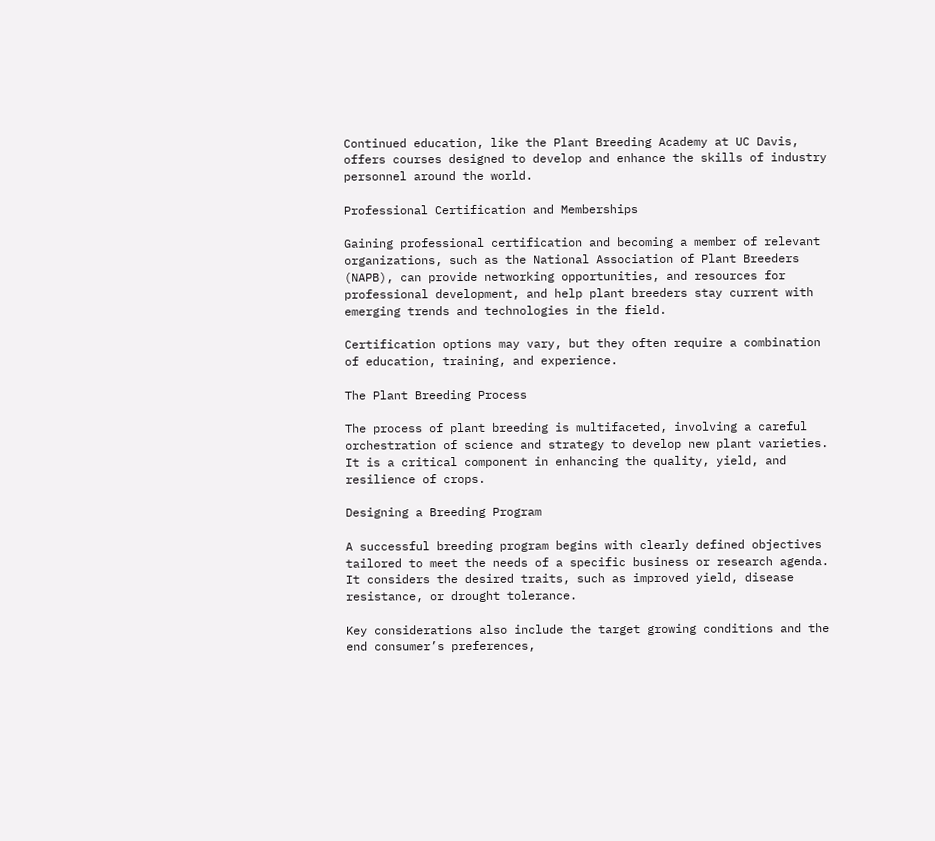Continued education, like the Plant Breeding Academy at UC Davis, offers courses designed to develop and enhance the skills of industry personnel around the world.

Professional Certification and Memberships

Gaining professional certification and becoming a member of relevant organizations, such as the National Association of Plant Breeders (NAPB), can provide networking opportunities, and resources for professional development, and help plant breeders stay current with emerging trends and technologies in the field.

Certification options may vary, but they often require a combination of education, training, and experience.

The Plant Breeding Process

The process of plant breeding is multifaceted, involving a careful orchestration of science and strategy to develop new plant varieties. It is a critical component in enhancing the quality, yield, and resilience of crops.

Designing a Breeding Program

A successful breeding program begins with clearly defined objectives tailored to meet the needs of a specific business or research agenda. It considers the desired traits, such as improved yield, disease resistance, or drought tolerance.

Key considerations also include the target growing conditions and the end consumer’s preferences,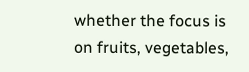whether the focus is on fruits, vegetables,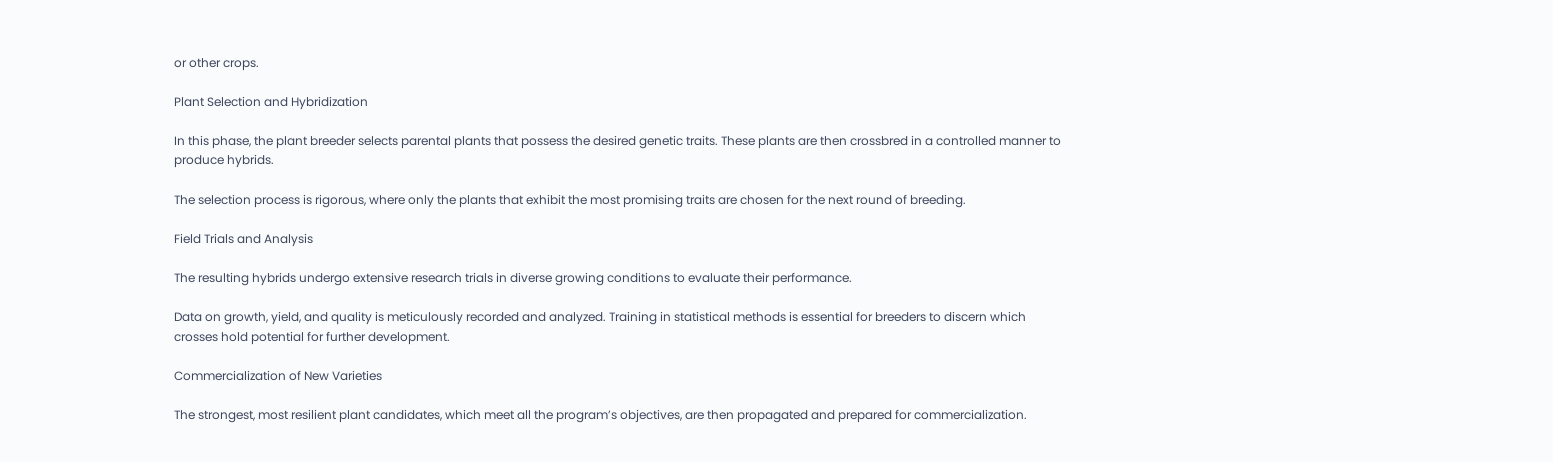or other crops.

Plant Selection and Hybridization

In this phase, the plant breeder selects parental plants that possess the desired genetic traits. These plants are then crossbred in a controlled manner to produce hybrids.

The selection process is rigorous, where only the plants that exhibit the most promising traits are chosen for the next round of breeding.

Field Trials and Analysis

The resulting hybrids undergo extensive research trials in diverse growing conditions to evaluate their performance.

Data on growth, yield, and quality is meticulously recorded and analyzed. Training in statistical methods is essential for breeders to discern which crosses hold potential for further development.

Commercialization of New Varieties

The strongest, most resilient plant candidates, which meet all the program’s objectives, are then propagated and prepared for commercialization.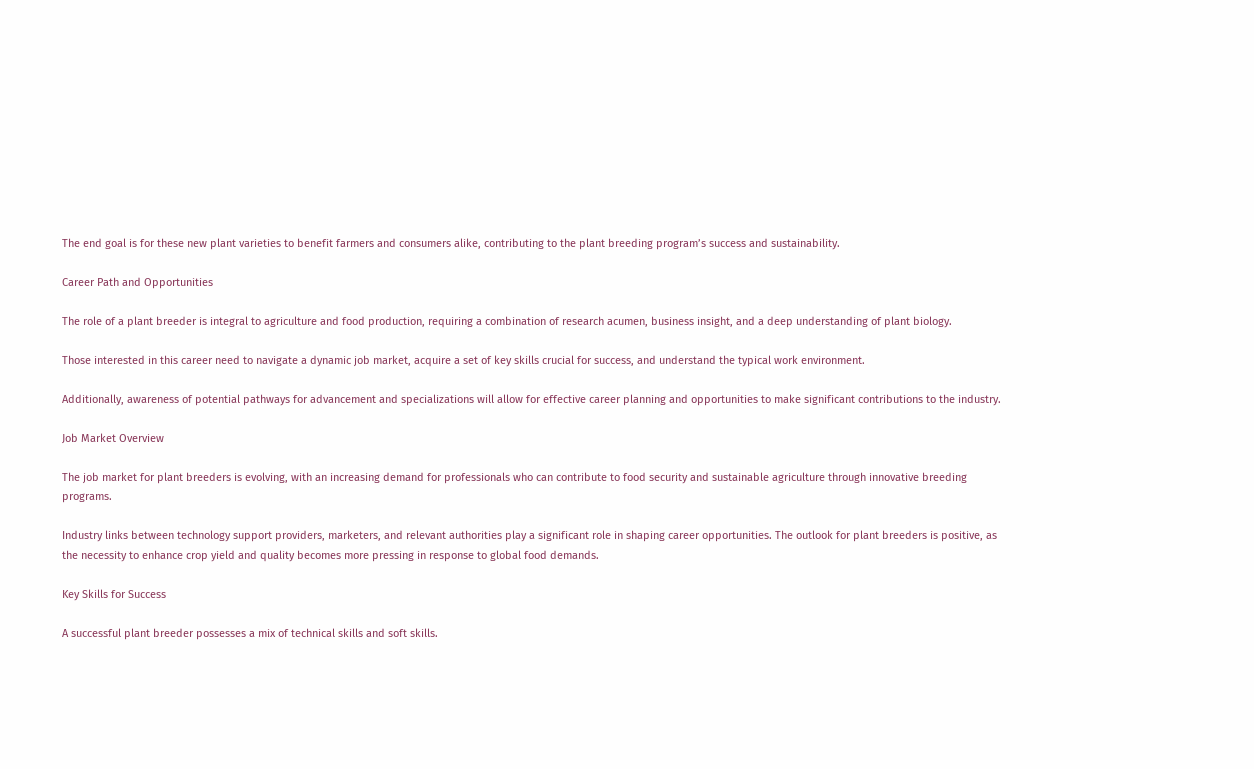The end goal is for these new plant varieties to benefit farmers and consumers alike, contributing to the plant breeding program’s success and sustainability.

Career Path and Opportunities

The role of a plant breeder is integral to agriculture and food production, requiring a combination of research acumen, business insight, and a deep understanding of plant biology.

Those interested in this career need to navigate a dynamic job market, acquire a set of key skills crucial for success, and understand the typical work environment.

Additionally, awareness of potential pathways for advancement and specializations will allow for effective career planning and opportunities to make significant contributions to the industry.

Job Market Overview

The job market for plant breeders is evolving, with an increasing demand for professionals who can contribute to food security and sustainable agriculture through innovative breeding programs.

Industry links between technology support providers, marketers, and relevant authorities play a significant role in shaping career opportunities. The outlook for plant breeders is positive, as the necessity to enhance crop yield and quality becomes more pressing in response to global food demands.

Key Skills for Success

A successful plant breeder possesses a mix of technical skills and soft skills.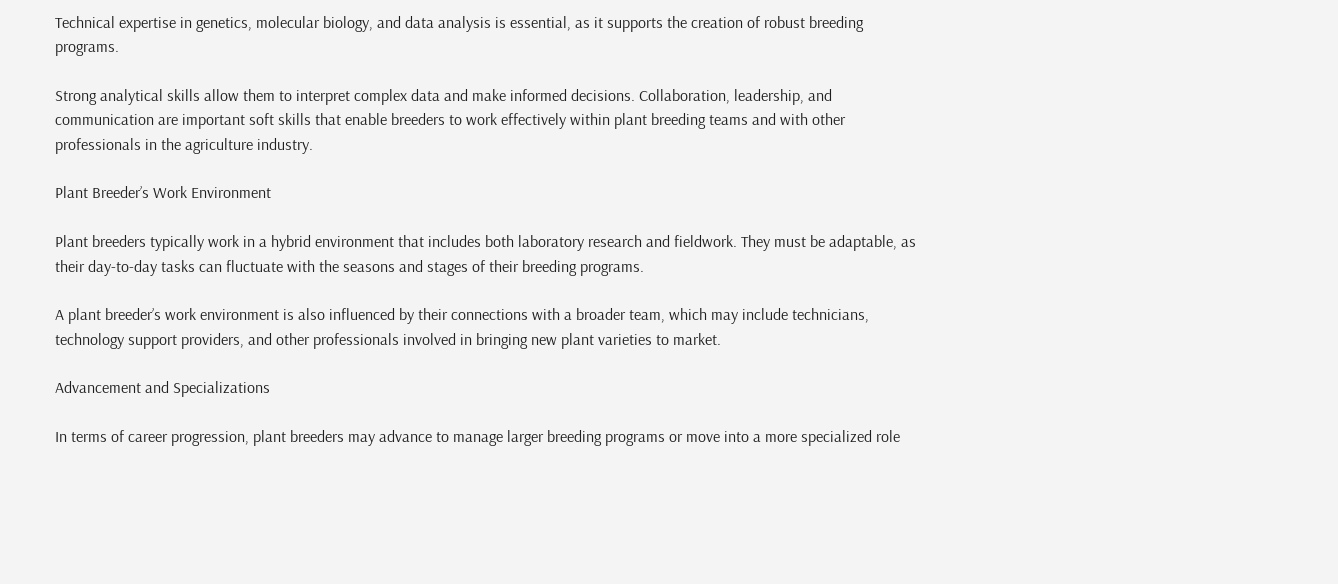Technical expertise in genetics, molecular biology, and data analysis is essential, as it supports the creation of robust breeding programs.

Strong analytical skills allow them to interpret complex data and make informed decisions. Collaboration, leadership, and communication are important soft skills that enable breeders to work effectively within plant breeding teams and with other professionals in the agriculture industry.

Plant Breeder’s Work Environment

Plant breeders typically work in a hybrid environment that includes both laboratory research and fieldwork. They must be adaptable, as their day-to-day tasks can fluctuate with the seasons and stages of their breeding programs.

A plant breeder’s work environment is also influenced by their connections with a broader team, which may include technicians, technology support providers, and other professionals involved in bringing new plant varieties to market.

Advancement and Specializations

In terms of career progression, plant breeders may advance to manage larger breeding programs or move into a more specialized role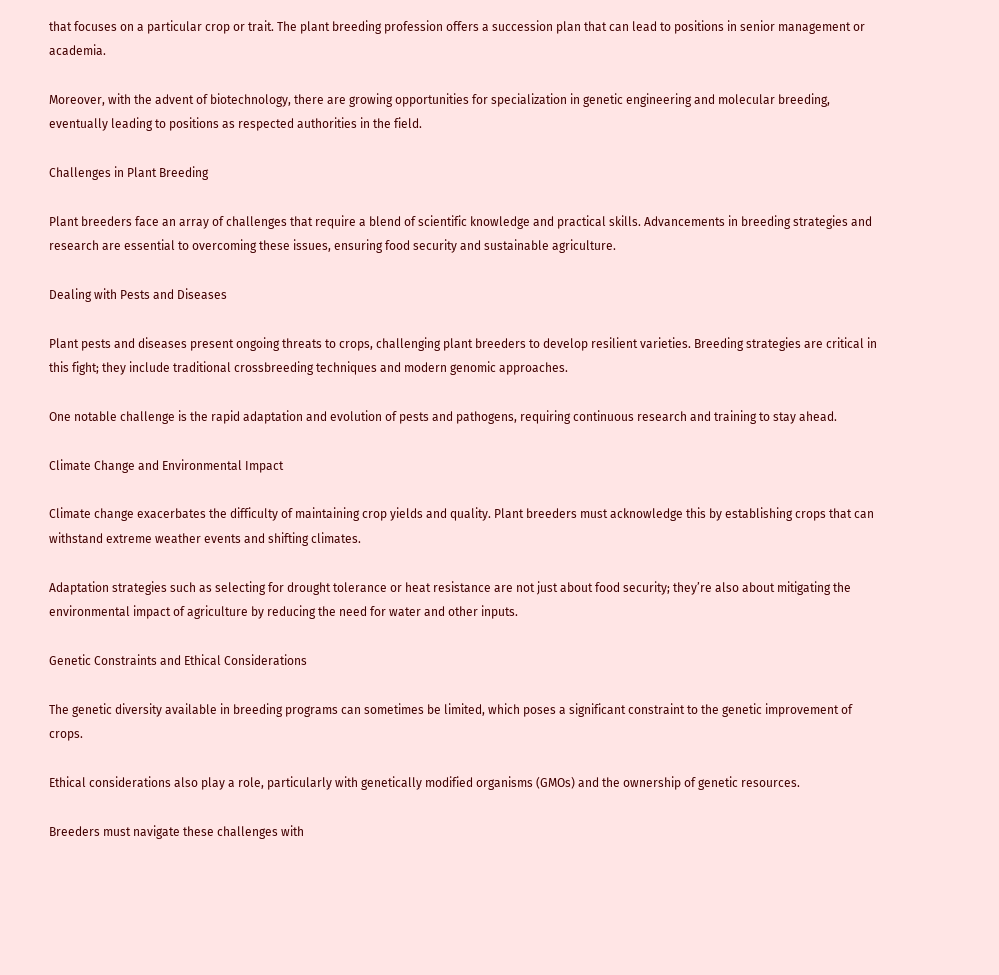that focuses on a particular crop or trait. The plant breeding profession offers a succession plan that can lead to positions in senior management or academia.

Moreover, with the advent of biotechnology, there are growing opportunities for specialization in genetic engineering and molecular breeding, eventually leading to positions as respected authorities in the field.

Challenges in Plant Breeding

Plant breeders face an array of challenges that require a blend of scientific knowledge and practical skills. Advancements in breeding strategies and research are essential to overcoming these issues, ensuring food security and sustainable agriculture.

Dealing with Pests and Diseases

Plant pests and diseases present ongoing threats to crops, challenging plant breeders to develop resilient varieties. Breeding strategies are critical in this fight; they include traditional crossbreeding techniques and modern genomic approaches.

One notable challenge is the rapid adaptation and evolution of pests and pathogens, requiring continuous research and training to stay ahead.

Climate Change and Environmental Impact

Climate change exacerbates the difficulty of maintaining crop yields and quality. Plant breeders must acknowledge this by establishing crops that can withstand extreme weather events and shifting climates.

Adaptation strategies such as selecting for drought tolerance or heat resistance are not just about food security; they’re also about mitigating the environmental impact of agriculture by reducing the need for water and other inputs.

Genetic Constraints and Ethical Considerations

The genetic diversity available in breeding programs can sometimes be limited, which poses a significant constraint to the genetic improvement of crops.

Ethical considerations also play a role, particularly with genetically modified organisms (GMOs) and the ownership of genetic resources.

Breeders must navigate these challenges with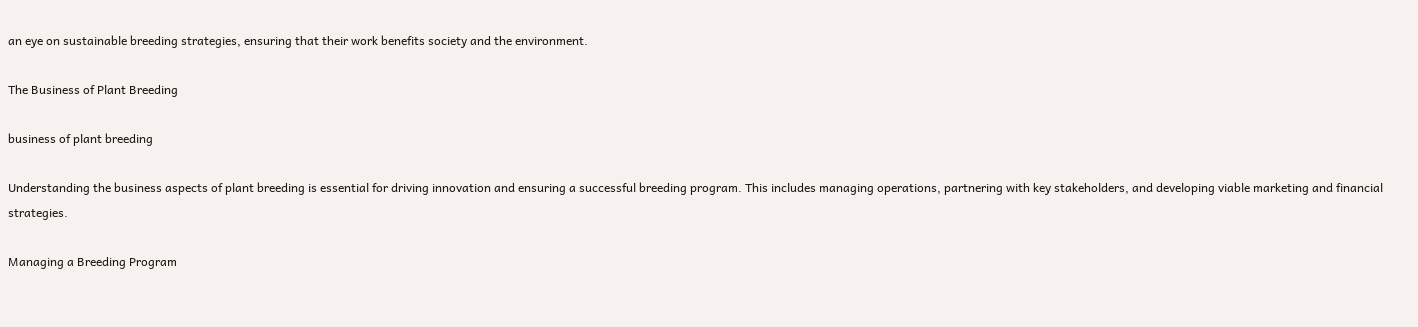an eye on sustainable breeding strategies, ensuring that their work benefits society and the environment.

The Business of Plant Breeding

business of plant breeding

Understanding the business aspects of plant breeding is essential for driving innovation and ensuring a successful breeding program. This includes managing operations, partnering with key stakeholders, and developing viable marketing and financial strategies.

Managing a Breeding Program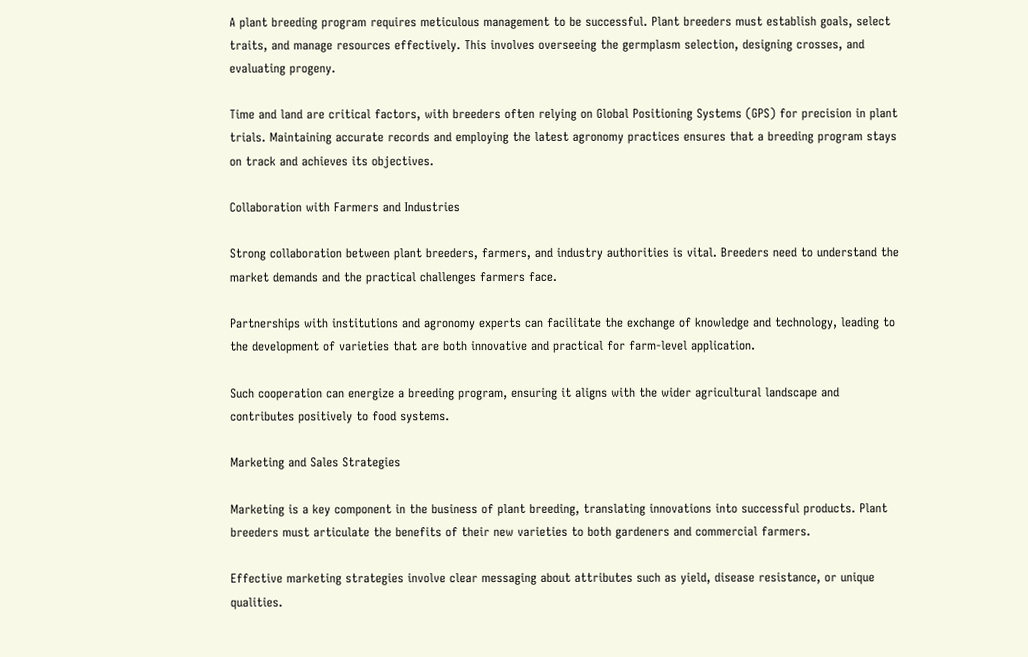A plant breeding program requires meticulous management to be successful. Plant breeders must establish goals, select traits, and manage resources effectively. This involves overseeing the germplasm selection, designing crosses, and evaluating progeny.

Time and land are critical factors, with breeders often relying on Global Positioning Systems (GPS) for precision in plant trials. Maintaining accurate records and employing the latest agronomy practices ensures that a breeding program stays on track and achieves its objectives.

Collaboration with Farmers and Industries

Strong collaboration between plant breeders, farmers, and industry authorities is vital. Breeders need to understand the market demands and the practical challenges farmers face.

Partnerships with institutions and agronomy experts can facilitate the exchange of knowledge and technology, leading to the development of varieties that are both innovative and practical for farm-level application.

Such cooperation can energize a breeding program, ensuring it aligns with the wider agricultural landscape and contributes positively to food systems.

Marketing and Sales Strategies

Marketing is a key component in the business of plant breeding, translating innovations into successful products. Plant breeders must articulate the benefits of their new varieties to both gardeners and commercial farmers.

Effective marketing strategies involve clear messaging about attributes such as yield, disease resistance, or unique qualities.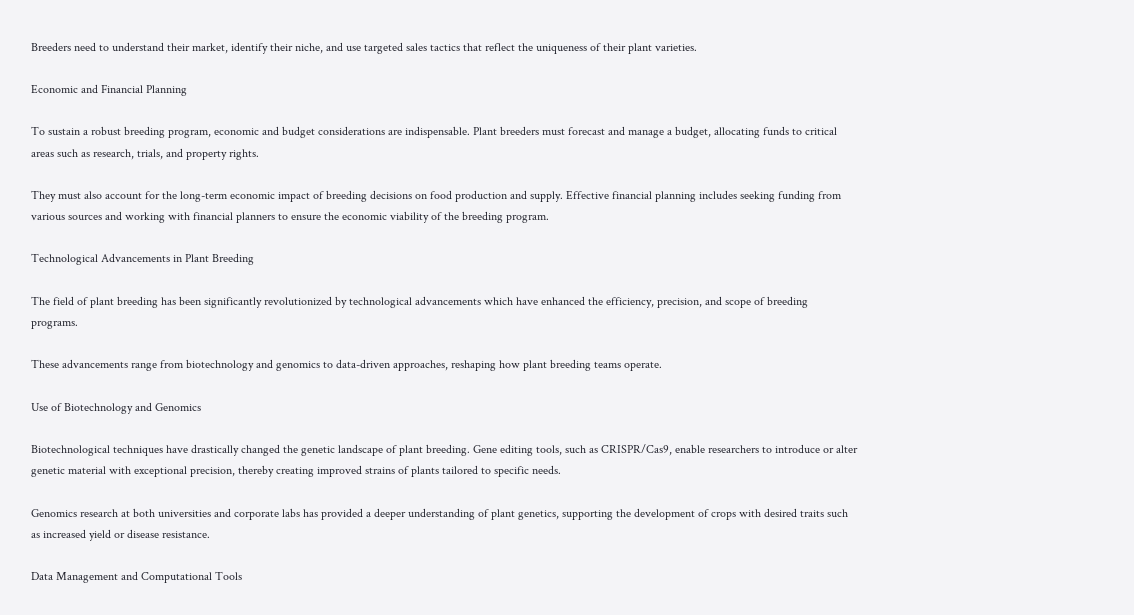Breeders need to understand their market, identify their niche, and use targeted sales tactics that reflect the uniqueness of their plant varieties.

Economic and Financial Planning

To sustain a robust breeding program, economic and budget considerations are indispensable. Plant breeders must forecast and manage a budget, allocating funds to critical areas such as research, trials, and property rights.

They must also account for the long-term economic impact of breeding decisions on food production and supply. Effective financial planning includes seeking funding from various sources and working with financial planners to ensure the economic viability of the breeding program.

Technological Advancements in Plant Breeding

The field of plant breeding has been significantly revolutionized by technological advancements which have enhanced the efficiency, precision, and scope of breeding programs.

These advancements range from biotechnology and genomics to data-driven approaches, reshaping how plant breeding teams operate.

Use of Biotechnology and Genomics

Biotechnological techniques have drastically changed the genetic landscape of plant breeding. Gene editing tools, such as CRISPR/Cas9, enable researchers to introduce or alter genetic material with exceptional precision, thereby creating improved strains of plants tailored to specific needs.

Genomics research at both universities and corporate labs has provided a deeper understanding of plant genetics, supporting the development of crops with desired traits such as increased yield or disease resistance.

Data Management and Computational Tools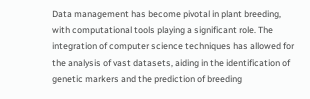Data management has become pivotal in plant breeding, with computational tools playing a significant role. The integration of computer science techniques has allowed for the analysis of vast datasets, aiding in the identification of genetic markers and the prediction of breeding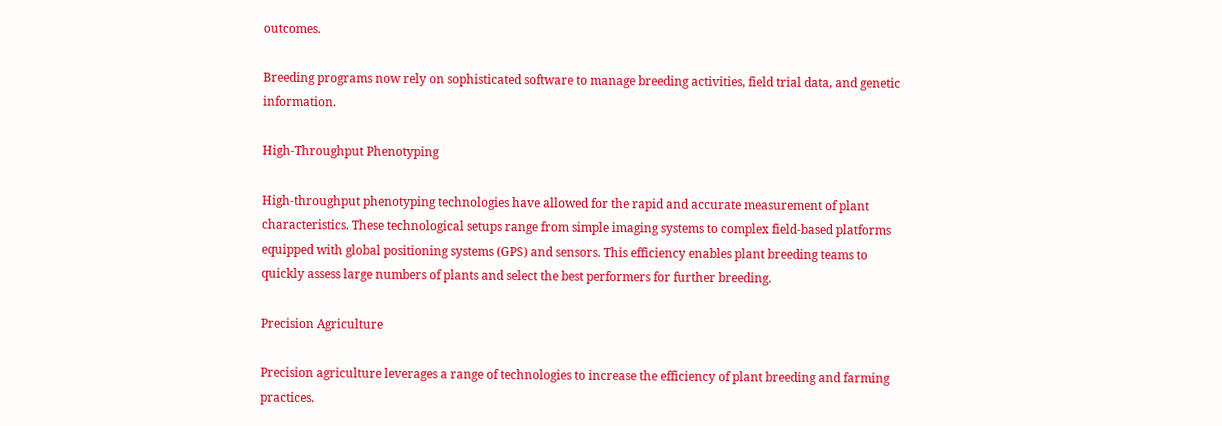outcomes.

Breeding programs now rely on sophisticated software to manage breeding activities, field trial data, and genetic information.

High-Throughput Phenotyping

High-throughput phenotyping technologies have allowed for the rapid and accurate measurement of plant characteristics. These technological setups range from simple imaging systems to complex field-based platforms equipped with global positioning systems (GPS) and sensors. This efficiency enables plant breeding teams to quickly assess large numbers of plants and select the best performers for further breeding.

Precision Agriculture

Precision agriculture leverages a range of technologies to increase the efficiency of plant breeding and farming practices.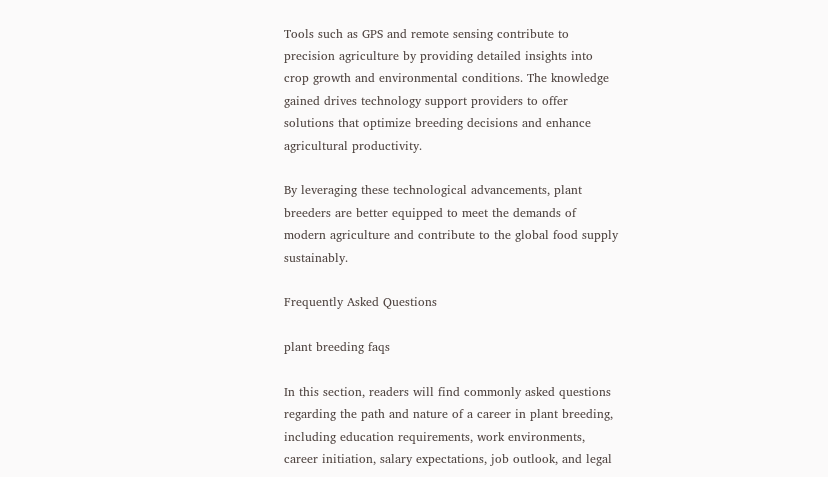Tools such as GPS and remote sensing contribute to precision agriculture by providing detailed insights into crop growth and environmental conditions. The knowledge gained drives technology support providers to offer solutions that optimize breeding decisions and enhance agricultural productivity.

By leveraging these technological advancements, plant breeders are better equipped to meet the demands of modern agriculture and contribute to the global food supply sustainably.

Frequently Asked Questions

plant breeding faqs

In this section, readers will find commonly asked questions regarding the path and nature of a career in plant breeding, including education requirements, work environments, career initiation, salary expectations, job outlook, and legal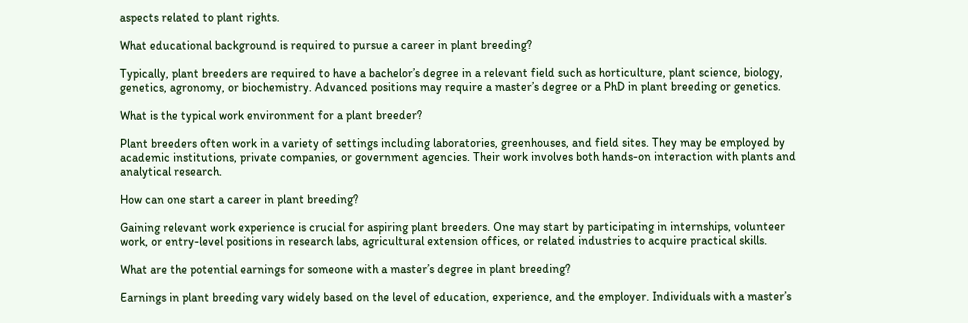aspects related to plant rights.

What educational background is required to pursue a career in plant breeding?

Typically, plant breeders are required to have a bachelor’s degree in a relevant field such as horticulture, plant science, biology, genetics, agronomy, or biochemistry. Advanced positions may require a master’s degree or a PhD in plant breeding or genetics.

What is the typical work environment for a plant breeder?

Plant breeders often work in a variety of settings including laboratories, greenhouses, and field sites. They may be employed by academic institutions, private companies, or government agencies. Their work involves both hands-on interaction with plants and analytical research.

How can one start a career in plant breeding?

Gaining relevant work experience is crucial for aspiring plant breeders. One may start by participating in internships, volunteer work, or entry-level positions in research labs, agricultural extension offices, or related industries to acquire practical skills.

What are the potential earnings for someone with a master’s degree in plant breeding?

Earnings in plant breeding vary widely based on the level of education, experience, and the employer. Individuals with a master’s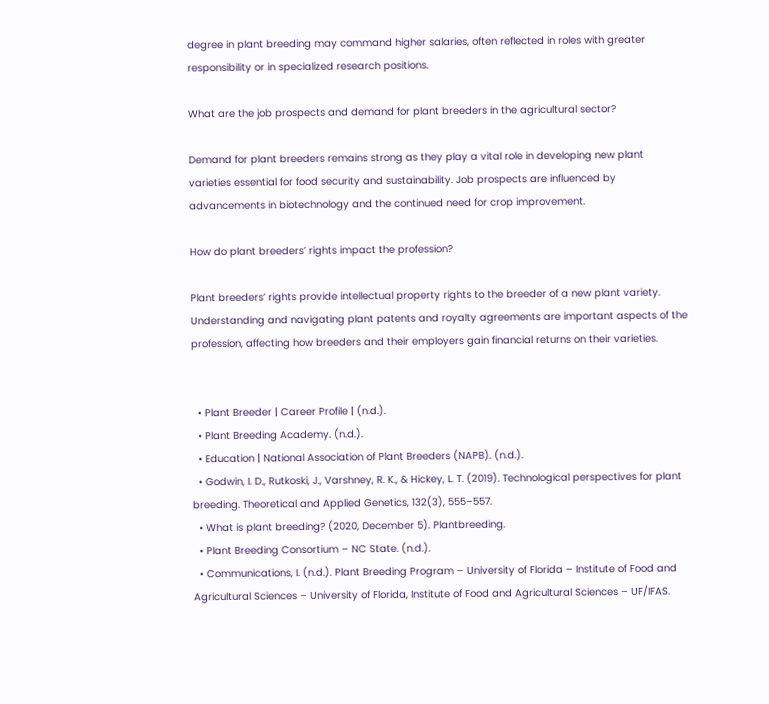degree in plant breeding may command higher salaries, often reflected in roles with greater responsibility or in specialized research positions.

What are the job prospects and demand for plant breeders in the agricultural sector?

Demand for plant breeders remains strong as they play a vital role in developing new plant varieties essential for food security and sustainability. Job prospects are influenced by advancements in biotechnology and the continued need for crop improvement.

How do plant breeders’ rights impact the profession?

Plant breeders’ rights provide intellectual property rights to the breeder of a new plant variety. Understanding and navigating plant patents and royalty agreements are important aspects of the profession, affecting how breeders and their employers gain financial returns on their varieties.


  • Plant Breeder | Career Profile | (n.d.).
  • Plant Breeding Academy. (n.d.).
  • Education | National Association of Plant Breeders (NAPB). (n.d.).
  • Godwin, I. D., Rutkoski, J., Varshney, R. K., & Hickey, L. T. (2019). Technological perspectives for plant breeding. Theoretical and Applied Genetics, 132(3), 555–557.
  • What is plant breeding? (2020, December 5). Plantbreeding.
  • Plant Breeding Consortium – NC State. (n.d.).
  • Communications, I. (n.d.). Plant Breeding Program – University of Florida – Institute of Food and Agricultural Sciences – University of Florida, Institute of Food and Agricultural Sciences – UF/IFAS.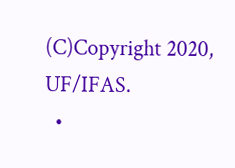(C)Copyright 2020, UF/IFAS.
  •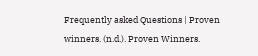Frequently asked Questions | Proven winners. (n.d.). Proven Winners.